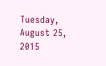Tuesday, August 25, 2015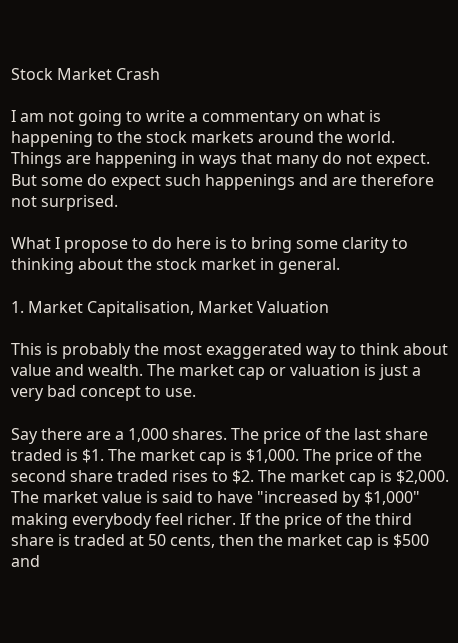Stock Market Crash

I am not going to write a commentary on what is happening to the stock markets around the world. Things are happening in ways that many do not expect. But some do expect such happenings and are therefore not surprised.

What I propose to do here is to bring some clarity to thinking about the stock market in general.

1. Market Capitalisation, Market Valuation

This is probably the most exaggerated way to think about value and wealth. The market cap or valuation is just a very bad concept to use.

Say there are a 1,000 shares. The price of the last share traded is $1. The market cap is $1,000. The price of the second share traded rises to $2. The market cap is $2,000. The market value is said to have "increased by $1,000" making everybody feel richer. If the price of the third share is traded at 50 cents, then the market cap is $500 and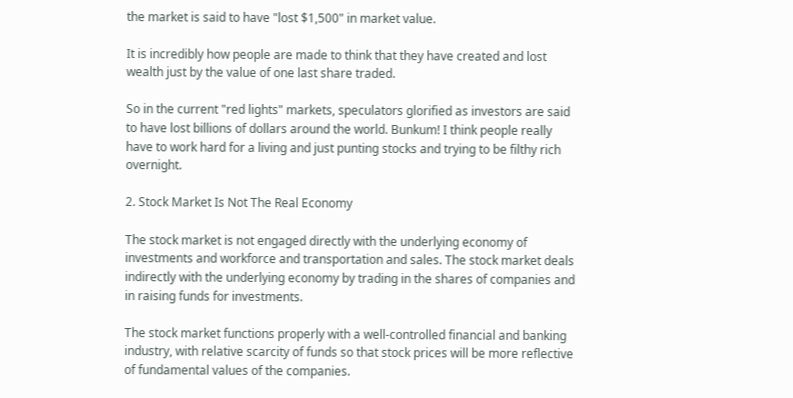the market is said to have "lost $1,500" in market value.

It is incredibly how people are made to think that they have created and lost wealth just by the value of one last share traded.

So in the current "red lights" markets, speculators glorified as investors are said to have lost billions of dollars around the world. Bunkum! I think people really have to work hard for a living and just punting stocks and trying to be filthy rich overnight.

2. Stock Market Is Not The Real Economy

The stock market is not engaged directly with the underlying economy of investments and workforce and transportation and sales. The stock market deals indirectly with the underlying economy by trading in the shares of companies and in raising funds for investments.

The stock market functions properly with a well-controlled financial and banking industry, with relative scarcity of funds so that stock prices will be more reflective of fundamental values of the companies.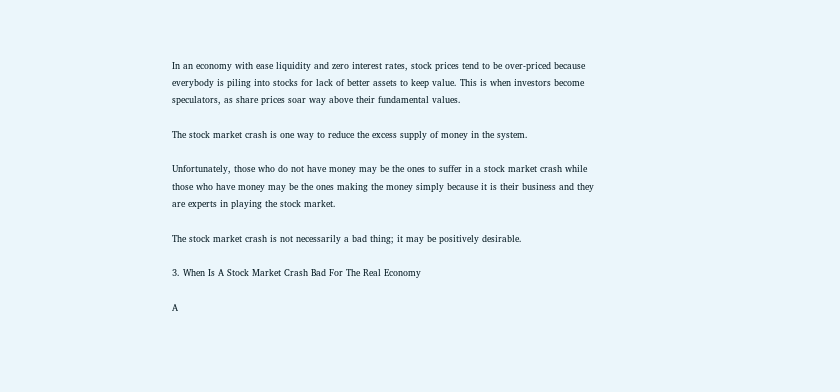In an economy with ease liquidity and zero interest rates, stock prices tend to be over-priced because everybody is piling into stocks for lack of better assets to keep value. This is when investors become speculators, as share prices soar way above their fundamental values.

The stock market crash is one way to reduce the excess supply of money in the system.

Unfortunately, those who do not have money may be the ones to suffer in a stock market crash while those who have money may be the ones making the money simply because it is their business and they are experts in playing the stock market.

The stock market crash is not necessarily a bad thing; it may be positively desirable.

3. When Is A Stock Market Crash Bad For The Real Economy

A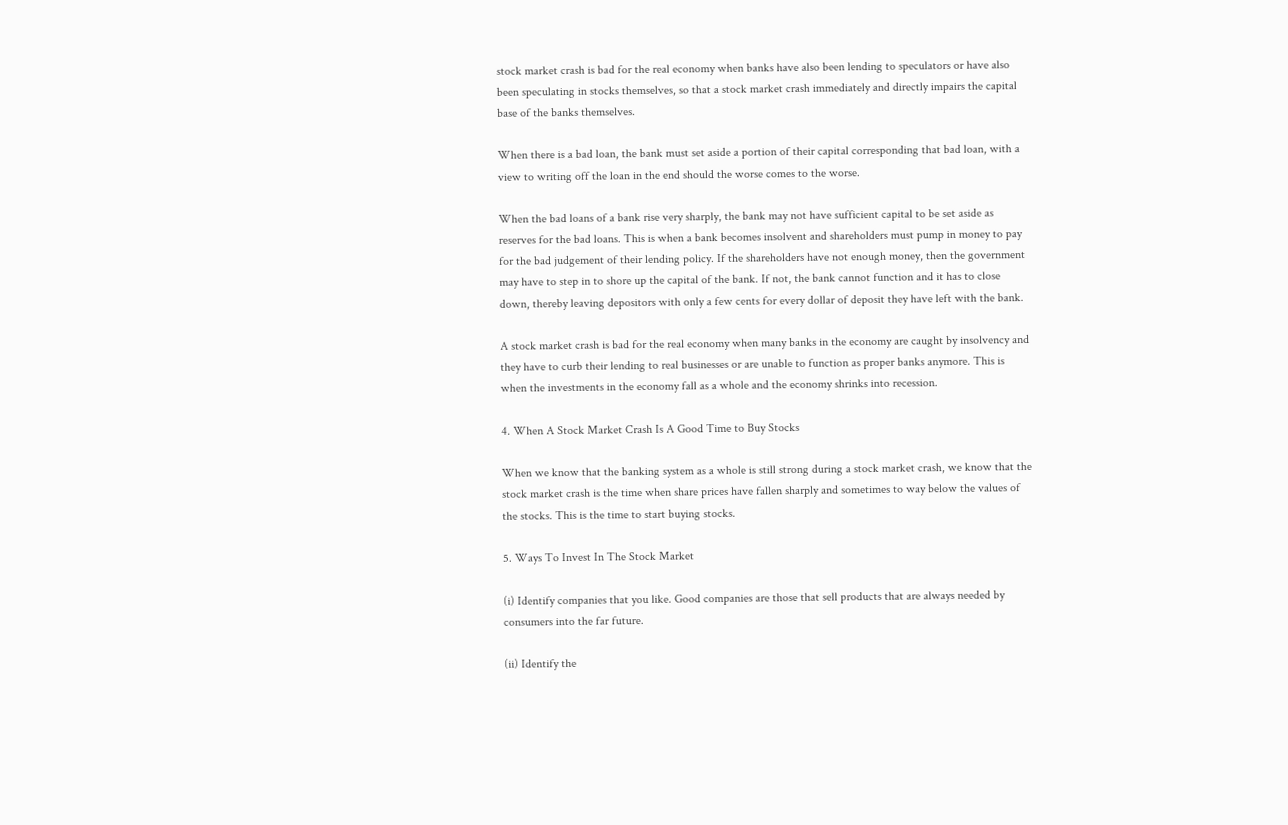stock market crash is bad for the real economy when banks have also been lending to speculators or have also been speculating in stocks themselves, so that a stock market crash immediately and directly impairs the capital base of the banks themselves.

When there is a bad loan, the bank must set aside a portion of their capital corresponding that bad loan, with a view to writing off the loan in the end should the worse comes to the worse.

When the bad loans of a bank rise very sharply, the bank may not have sufficient capital to be set aside as reserves for the bad loans. This is when a bank becomes insolvent and shareholders must pump in money to pay for the bad judgement of their lending policy. If the shareholders have not enough money, then the government may have to step in to shore up the capital of the bank. If not, the bank cannot function and it has to close down, thereby leaving depositors with only a few cents for every dollar of deposit they have left with the bank.

A stock market crash is bad for the real economy when many banks in the economy are caught by insolvency and they have to curb their lending to real businesses or are unable to function as proper banks anymore. This is when the investments in the economy fall as a whole and the economy shrinks into recession.

4. When A Stock Market Crash Is A Good Time to Buy Stocks

When we know that the banking system as a whole is still strong during a stock market crash, we know that the stock market crash is the time when share prices have fallen sharply and sometimes to way below the values of the stocks. This is the time to start buying stocks.

5. Ways To Invest In The Stock Market

(i) Identify companies that you like. Good companies are those that sell products that are always needed by consumers into the far future.

(ii) Identify the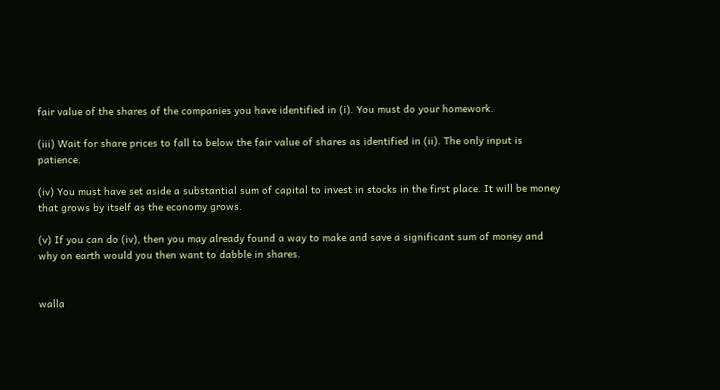fair value of the shares of the companies you have identified in (i). You must do your homework.

(iii) Wait for share prices to fall to below the fair value of shares as identified in (ii). The only input is patience.

(iv) You must have set aside a substantial sum of capital to invest in stocks in the first place. It will be money that grows by itself as the economy grows.

(v) If you can do (iv), then you may already found a way to make and save a significant sum of money and why on earth would you then want to dabble in shares.


walla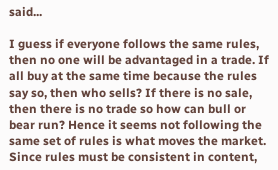said...

I guess if everyone follows the same rules, then no one will be advantaged in a trade. If all buy at the same time because the rules say so, then who sells? If there is no sale, then there is no trade so how can bull or bear run? Hence it seems not following the same set of rules is what moves the market. Since rules must be consistent in content,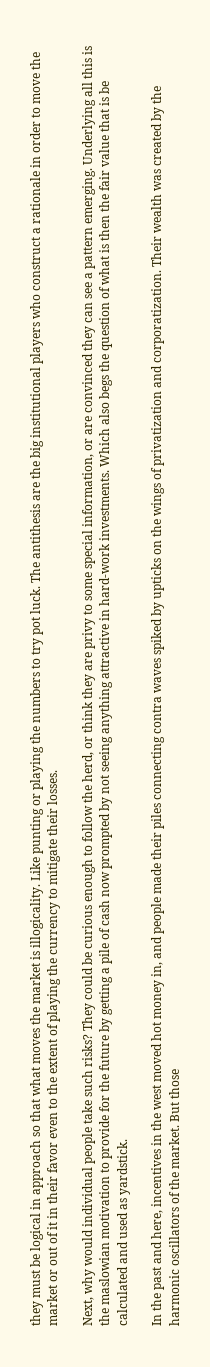they must be logical in approach so that what moves the market is illogicality. Like punting or playing the numbers to try pot luck. The antithesis are the big institutional players who construct a rationale in order to move the market or out of it in their favor even to the extent of playing the currency to mitigate their losses.

Next, why would individual people take such risks? They could be curious enough to follow the herd, or think they are privy to some special information, or are convinced they can see a pattern emerging. Underlying all this is the maslowian motivation to provide for the future by getting a pile of cash now prompted by not seeing anything attractive in hard-work investments. Which also begs the question of what is then the fair value that is be calculated and used as yardstick.

In the past and here, incentives in the west moved hot money in, and people made their piles connecting contra waves spiked by upticks on the wings of privatization and corporatization. Their wealth was created by the harmonic oscillators of the market. But those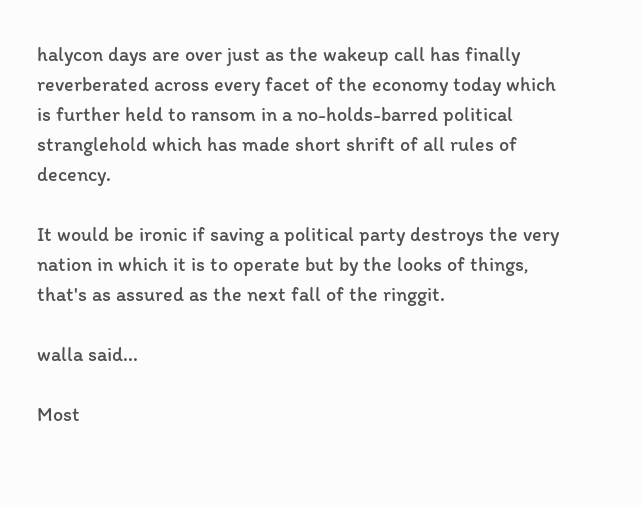halycon days are over just as the wakeup call has finally reverberated across every facet of the economy today which is further held to ransom in a no-holds-barred political stranglehold which has made short shrift of all rules of decency.

It would be ironic if saving a political party destroys the very nation in which it is to operate but by the looks of things, that's as assured as the next fall of the ringgit.

walla said...

Most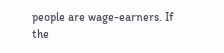people are wage-earners. If the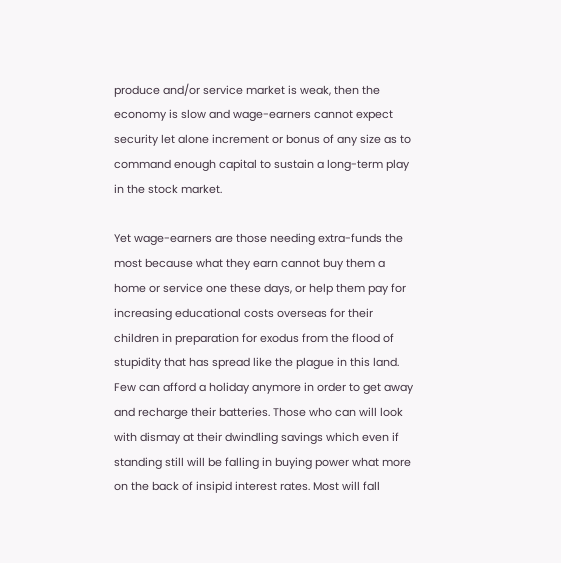produce and/or service market is weak, then the economy is slow and wage-earners cannot expect security let alone increment or bonus of any size as to command enough capital to sustain a long-term play in the stock market.

Yet wage-earners are those needing extra-funds the most because what they earn cannot buy them a home or service one these days, or help them pay for increasing educational costs overseas for their children in preparation for exodus from the flood of stupidity that has spread like the plague in this land. Few can afford a holiday anymore in order to get away and recharge their batteries. Those who can will look with dismay at their dwindling savings which even if standing still will be falling in buying power what more on the back of insipid interest rates. Most will fall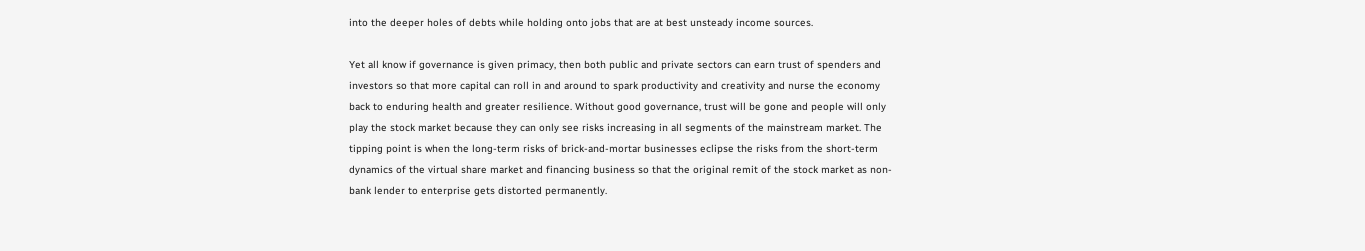into the deeper holes of debts while holding onto jobs that are at best unsteady income sources.

Yet all know if governance is given primacy, then both public and private sectors can earn trust of spenders and investors so that more capital can roll in and around to spark productivity and creativity and nurse the economy back to enduring health and greater resilience. Without good governance, trust will be gone and people will only play the stock market because they can only see risks increasing in all segments of the mainstream market. The tipping point is when the long-term risks of brick-and-mortar businesses eclipse the risks from the short-term dynamics of the virtual share market and financing business so that the original remit of the stock market as non-bank lender to enterprise gets distorted permanently.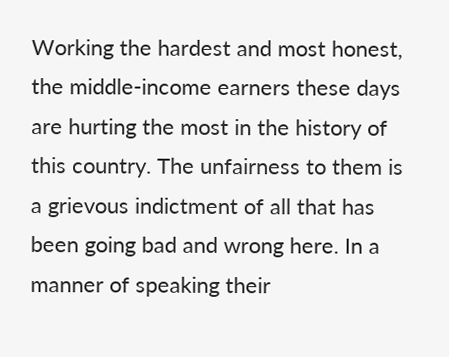Working the hardest and most honest, the middle-income earners these days are hurting the most in the history of this country. The unfairness to them is a grievous indictment of all that has been going bad and wrong here. In a manner of speaking their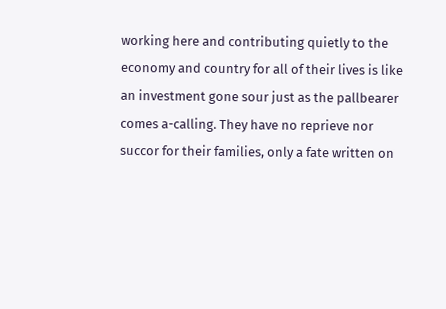working here and contributing quietly to the economy and country for all of their lives is like an investment gone sour just as the pallbearer comes a-calling. They have no reprieve nor succor for their families, only a fate written on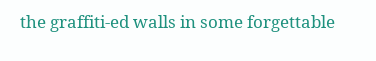the graffiti-ed walls in some forgettable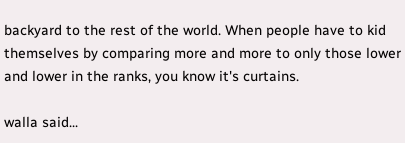backyard to the rest of the world. When people have to kid themselves by comparing more and more to only those lower and lower in the ranks, you know it's curtains.

walla said...